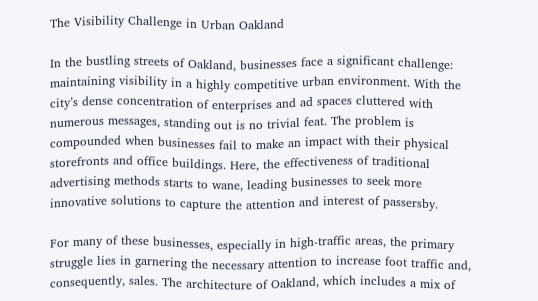The Visibility Challenge in Urban Oakland

In the bustling streets of Oakland, businesses face a significant challenge: maintaining visibility in a highly competitive urban environment. With the city’s dense concentration of enterprises and ad spaces cluttered with numerous messages, standing out is no trivial feat. The problem is compounded when businesses fail to make an impact with their physical storefronts and office buildings. Here, the effectiveness of traditional advertising methods starts to wane, leading businesses to seek more innovative solutions to capture the attention and interest of passersby.

For many of these businesses, especially in high-traffic areas, the primary struggle lies in garnering the necessary attention to increase foot traffic and, consequently, sales. The architecture of Oakland, which includes a mix of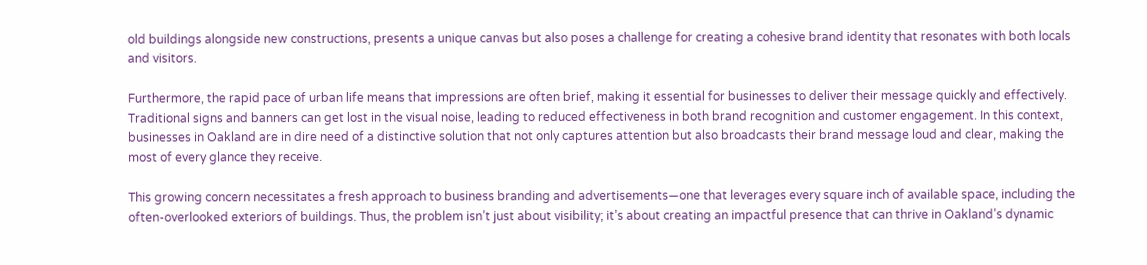old buildings alongside new constructions, presents a unique canvas but also poses a challenge for creating a cohesive brand identity that resonates with both locals and visitors.

Furthermore, the rapid pace of urban life means that impressions are often brief, making it essential for businesses to deliver their message quickly and effectively. Traditional signs and banners can get lost in the visual noise, leading to reduced effectiveness in both brand recognition and customer engagement. In this context, businesses in Oakland are in dire need of a distinctive solution that not only captures attention but also broadcasts their brand message loud and clear, making the most of every glance they receive.

This growing concern necessitates a fresh approach to business branding and advertisements—one that leverages every square inch of available space, including the often-overlooked exteriors of buildings. Thus, the problem isn’t just about visibility; it’s about creating an impactful presence that can thrive in Oakland’s dynamic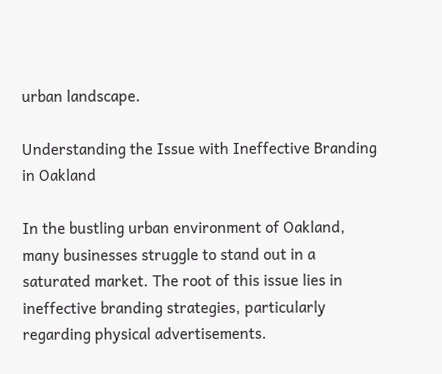urban landscape.

Understanding the Issue with Ineffective Branding in Oakland

In the bustling urban environment of Oakland, many businesses struggle to stand out in a saturated market. The root of this issue lies in ineffective branding strategies, particularly regarding physical advertisements.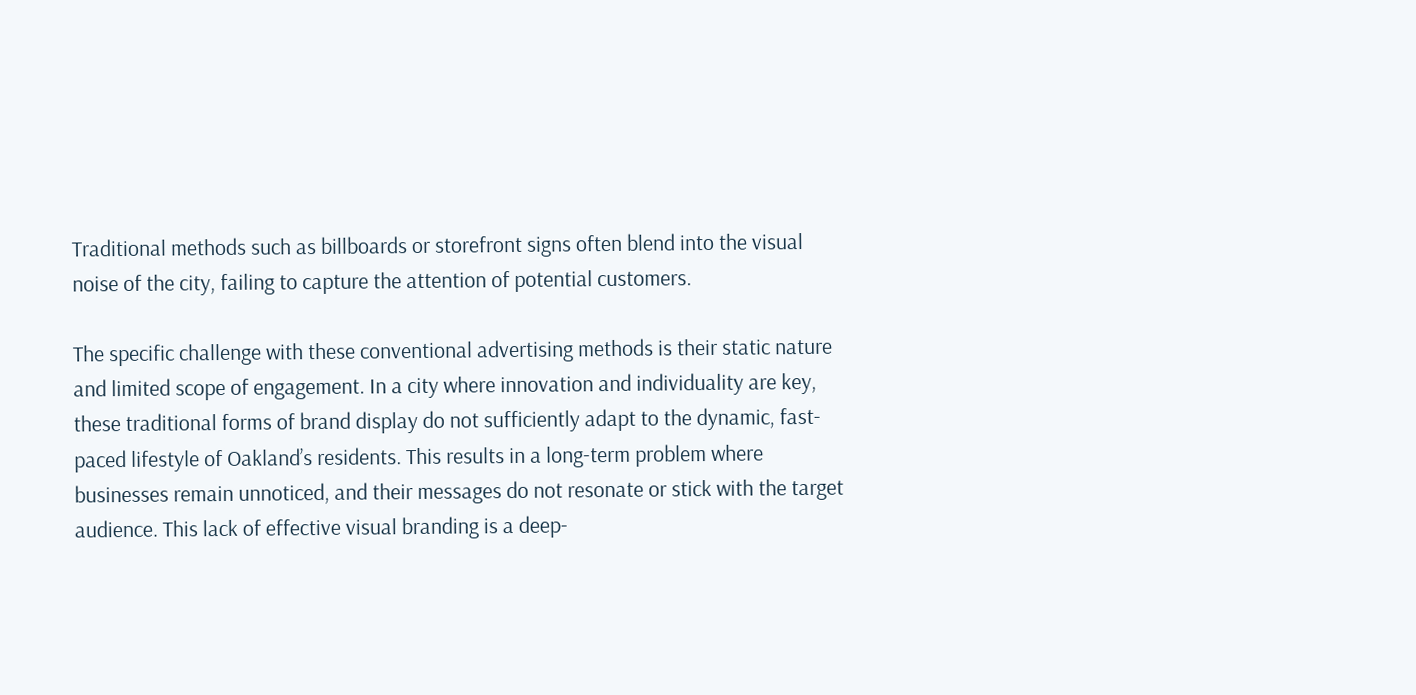Traditional methods such as billboards or storefront signs often blend into the visual noise of the city, failing to capture the attention of potential customers.

The specific challenge with these conventional advertising methods is their static nature and limited scope of engagement. In a city where innovation and individuality are key, these traditional forms of brand display do not sufficiently adapt to the dynamic, fast-paced lifestyle of Oakland’s residents. This results in a long-term problem where businesses remain unnoticed, and their messages do not resonate or stick with the target audience. This lack of effective visual branding is a deep-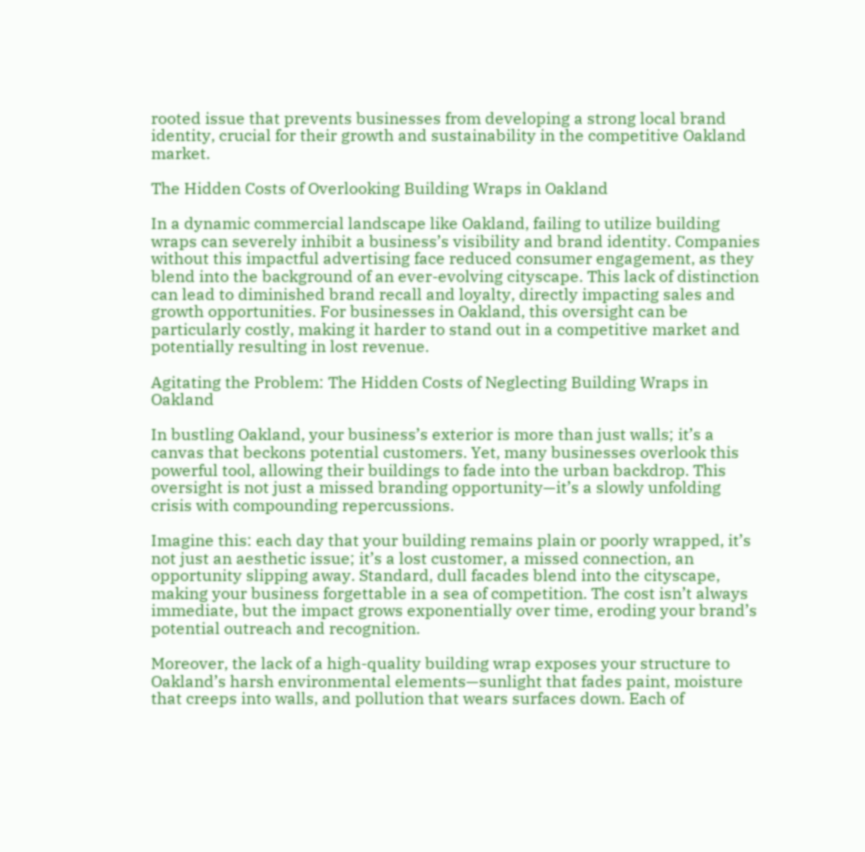rooted issue that prevents businesses from developing a strong local brand identity, crucial for their growth and sustainability in the competitive Oakland market.

The Hidden Costs of Overlooking Building Wraps in Oakland

In a dynamic commercial landscape like Oakland, failing to utilize building wraps can severely inhibit a business’s visibility and brand identity. Companies without this impactful advertising face reduced consumer engagement, as they blend into the background of an ever-evolving cityscape. This lack of distinction can lead to diminished brand recall and loyalty, directly impacting sales and growth opportunities. For businesses in Oakland, this oversight can be particularly costly, making it harder to stand out in a competitive market and potentially resulting in lost revenue.

Agitating the Problem: The Hidden Costs of Neglecting Building Wraps in Oakland

In bustling Oakland, your business’s exterior is more than just walls; it’s a canvas that beckons potential customers. Yet, many businesses overlook this powerful tool, allowing their buildings to fade into the urban backdrop. This oversight is not just a missed branding opportunity—it’s a slowly unfolding crisis with compounding repercussions.

Imagine this: each day that your building remains plain or poorly wrapped, it’s not just an aesthetic issue; it’s a lost customer, a missed connection, an opportunity slipping away. Standard, dull facades blend into the cityscape, making your business forgettable in a sea of competition. The cost isn’t always immediate, but the impact grows exponentially over time, eroding your brand’s potential outreach and recognition.

Moreover, the lack of a high-quality building wrap exposes your structure to Oakland’s harsh environmental elements—sunlight that fades paint, moisture that creeps into walls, and pollution that wears surfaces down. Each of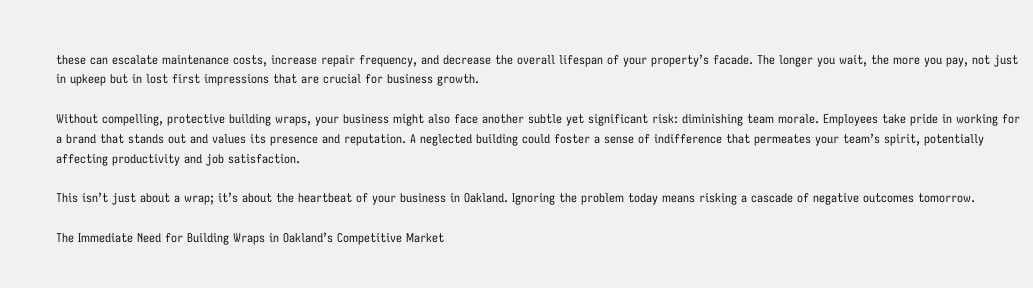these can escalate maintenance costs, increase repair frequency, and decrease the overall lifespan of your property’s facade. The longer you wait, the more you pay, not just in upkeep but in lost first impressions that are crucial for business growth.

Without compelling, protective building wraps, your business might also face another subtle yet significant risk: diminishing team morale. Employees take pride in working for a brand that stands out and values its presence and reputation. A neglected building could foster a sense of indifference that permeates your team’s spirit, potentially affecting productivity and job satisfaction.

This isn’t just about a wrap; it’s about the heartbeat of your business in Oakland. Ignoring the problem today means risking a cascade of negative outcomes tomorrow.

The Immediate Need for Building Wraps in Oakland’s Competitive Market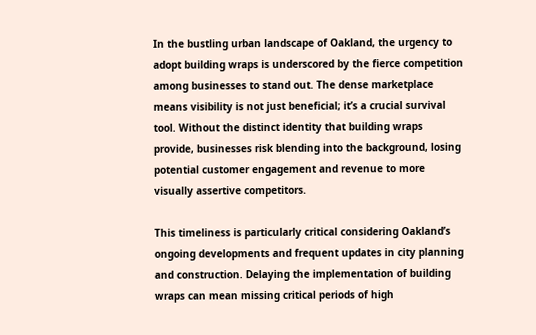In the bustling urban landscape of Oakland, the urgency to adopt building wraps is underscored by the fierce competition among businesses to stand out. The dense marketplace means visibility is not just beneficial; it’s a crucial survival tool. Without the distinct identity that building wraps provide, businesses risk blending into the background, losing potential customer engagement and revenue to more visually assertive competitors.

This timeliness is particularly critical considering Oakland’s ongoing developments and frequent updates in city planning and construction. Delaying the implementation of building wraps can mean missing critical periods of high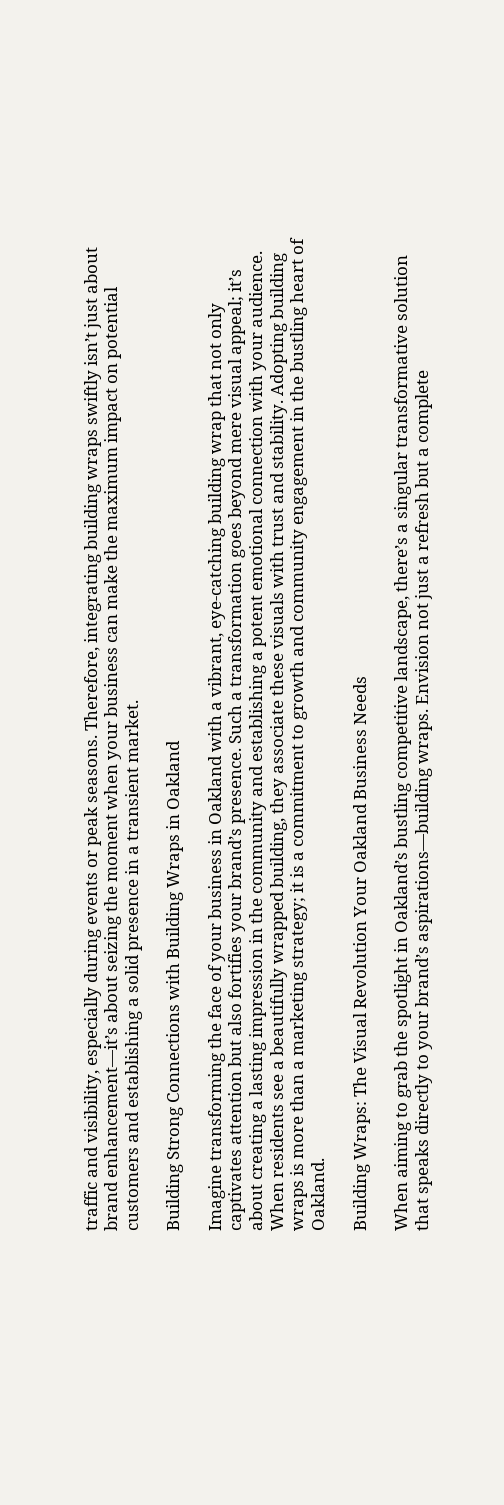traffic and visibility, especially during events or peak seasons. Therefore, integrating building wraps swiftly isn’t just about brand enhancement—it’s about seizing the moment when your business can make the maximum impact on potential customers and establishing a solid presence in a transient market.

Building Strong Connections with Building Wraps in Oakland

Imagine transforming the face of your business in Oakland with a vibrant, eye-catching building wrap that not only captivates attention but also fortifies your brand’s presence. Such a transformation goes beyond mere visual appeal; it’s about creating a lasting impression in the community and establishing a potent emotional connection with your audience. When residents see a beautifully wrapped building, they associate these visuals with trust and stability. Adopting building wraps is more than a marketing strategy; it is a commitment to growth and community engagement in the bustling heart of Oakland.

Building Wraps: The Visual Revolution Your Oakland Business Needs

When aiming to grab the spotlight in Oakland’s bustling competitive landscape, there’s a singular transformative solution that speaks directly to your brand’s aspirations—building wraps. Envision not just a refresh but a complete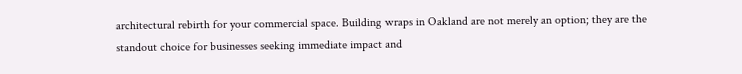architectural rebirth for your commercial space. Building wraps in Oakland are not merely an option; they are the standout choice for businesses seeking immediate impact and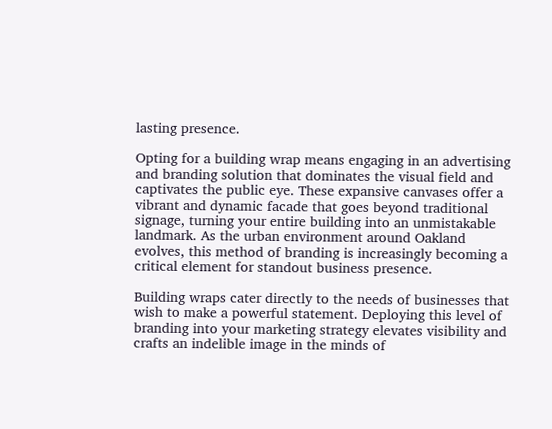lasting presence.

Opting for a building wrap means engaging in an advertising and branding solution that dominates the visual field and captivates the public eye. These expansive canvases offer a vibrant and dynamic facade that goes beyond traditional signage, turning your entire building into an unmistakable landmark. As the urban environment around Oakland evolves, this method of branding is increasingly becoming a critical element for standout business presence.

Building wraps cater directly to the needs of businesses that wish to make a powerful statement. Deploying this level of branding into your marketing strategy elevates visibility and crafts an indelible image in the minds of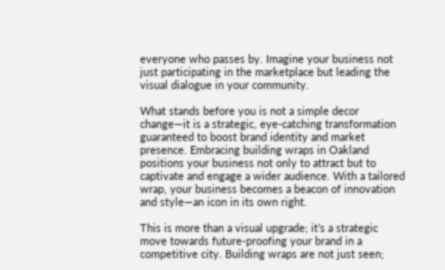everyone who passes by. Imagine your business not just participating in the marketplace but leading the visual dialogue in your community.

What stands before you is not a simple decor change—it is a strategic, eye-catching transformation guaranteed to boost brand identity and market presence. Embracing building wraps in Oakland positions your business not only to attract but to captivate and engage a wider audience. With a tailored wrap, your business becomes a beacon of innovation and style—an icon in its own right.

This is more than a visual upgrade; it’s a strategic move towards future-proofing your brand in a competitive city. Building wraps are not just seen;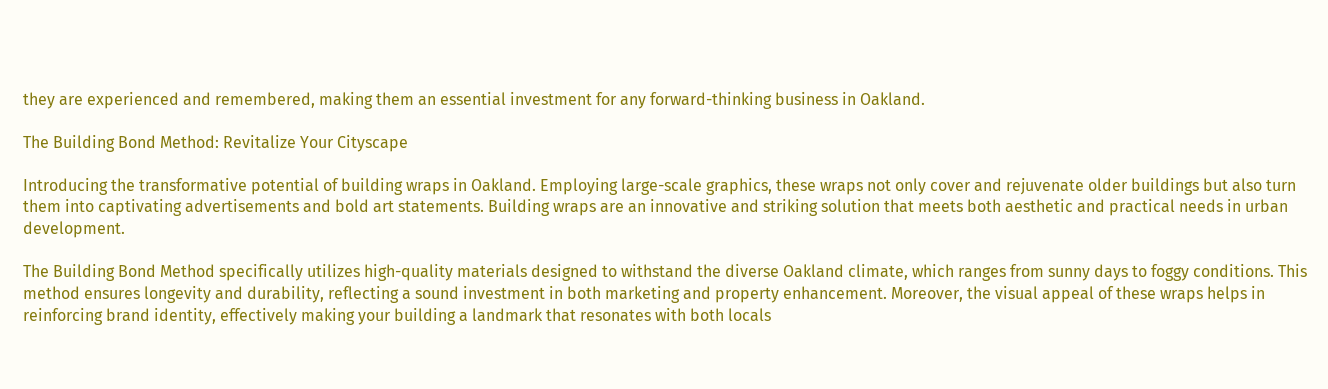they are experienced and remembered, making them an essential investment for any forward-thinking business in Oakland.

The Building Bond Method: Revitalize Your Cityscape

Introducing the transformative potential of building wraps in Oakland. Employing large-scale graphics, these wraps not only cover and rejuvenate older buildings but also turn them into captivating advertisements and bold art statements. Building wraps are an innovative and striking solution that meets both aesthetic and practical needs in urban development.

The Building Bond Method specifically utilizes high-quality materials designed to withstand the diverse Oakland climate, which ranges from sunny days to foggy conditions. This method ensures longevity and durability, reflecting a sound investment in both marketing and property enhancement. Moreover, the visual appeal of these wraps helps in reinforcing brand identity, effectively making your building a landmark that resonates with both locals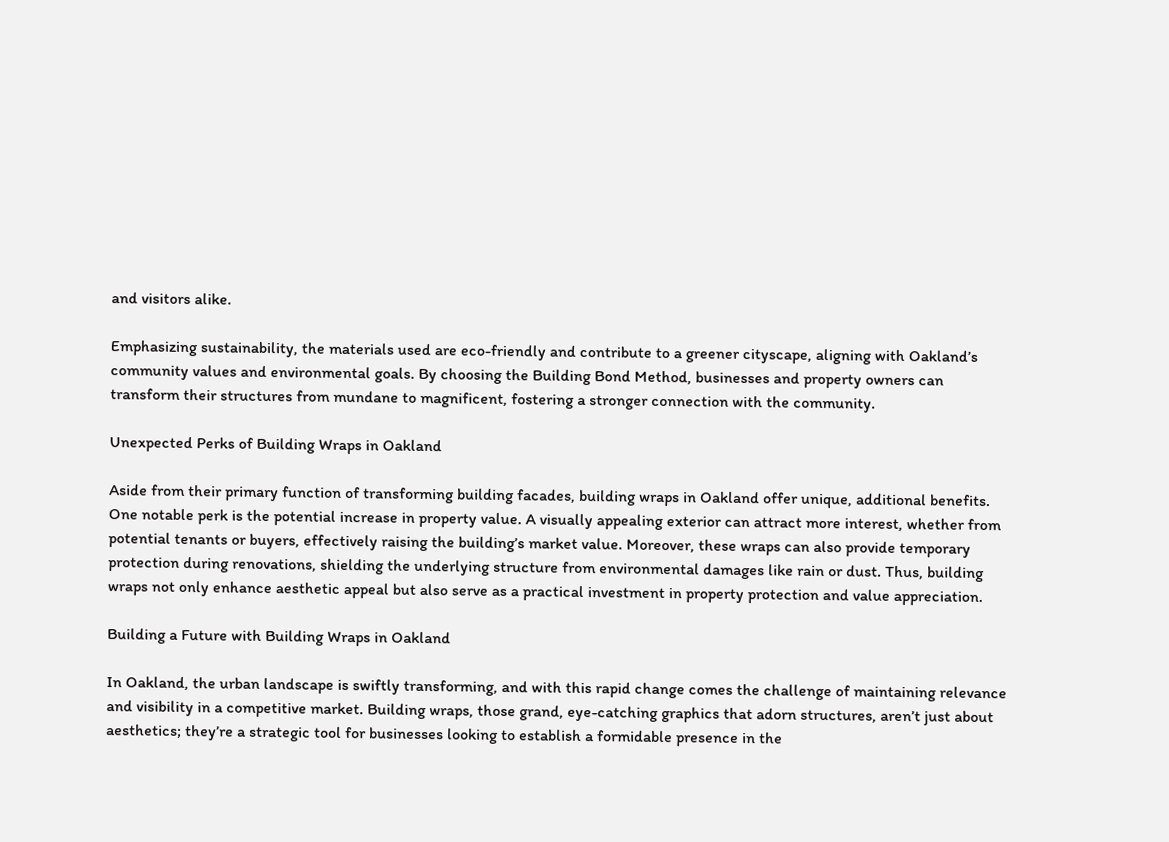and visitors alike.

Emphasizing sustainability, the materials used are eco-friendly and contribute to a greener cityscape, aligning with Oakland’s community values and environmental goals. By choosing the Building Bond Method, businesses and property owners can transform their structures from mundane to magnificent, fostering a stronger connection with the community.

Unexpected Perks of Building Wraps in Oakland

Aside from their primary function of transforming building facades, building wraps in Oakland offer unique, additional benefits. One notable perk is the potential increase in property value. A visually appealing exterior can attract more interest, whether from potential tenants or buyers, effectively raising the building’s market value. Moreover, these wraps can also provide temporary protection during renovations, shielding the underlying structure from environmental damages like rain or dust. Thus, building wraps not only enhance aesthetic appeal but also serve as a practical investment in property protection and value appreciation.

Building a Future with Building Wraps in Oakland

In Oakland, the urban landscape is swiftly transforming, and with this rapid change comes the challenge of maintaining relevance and visibility in a competitive market. Building wraps, those grand, eye-catching graphics that adorn structures, aren’t just about aesthetics; they’re a strategic tool for businesses looking to establish a formidable presence in the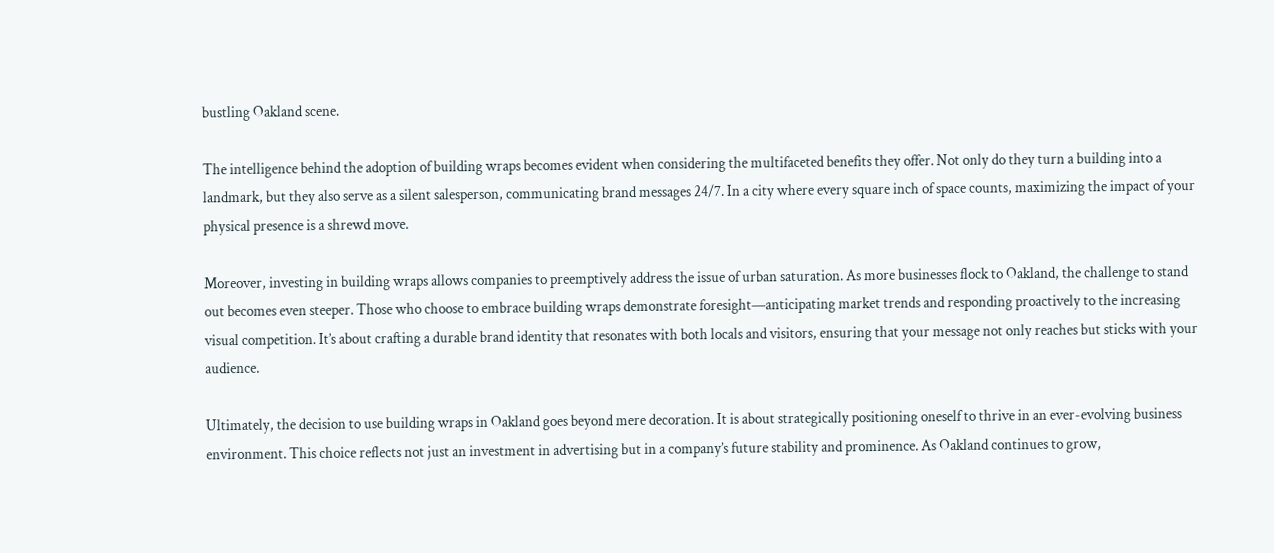bustling Oakland scene.

The intelligence behind the adoption of building wraps becomes evident when considering the multifaceted benefits they offer. Not only do they turn a building into a landmark, but they also serve as a silent salesperson, communicating brand messages 24/7. In a city where every square inch of space counts, maximizing the impact of your physical presence is a shrewd move.

Moreover, investing in building wraps allows companies to preemptively address the issue of urban saturation. As more businesses flock to Oakland, the challenge to stand out becomes even steeper. Those who choose to embrace building wraps demonstrate foresight—anticipating market trends and responding proactively to the increasing visual competition. It’s about crafting a durable brand identity that resonates with both locals and visitors, ensuring that your message not only reaches but sticks with your audience.

Ultimately, the decision to use building wraps in Oakland goes beyond mere decoration. It is about strategically positioning oneself to thrive in an ever-evolving business environment. This choice reflects not just an investment in advertising but in a company’s future stability and prominence. As Oakland continues to grow,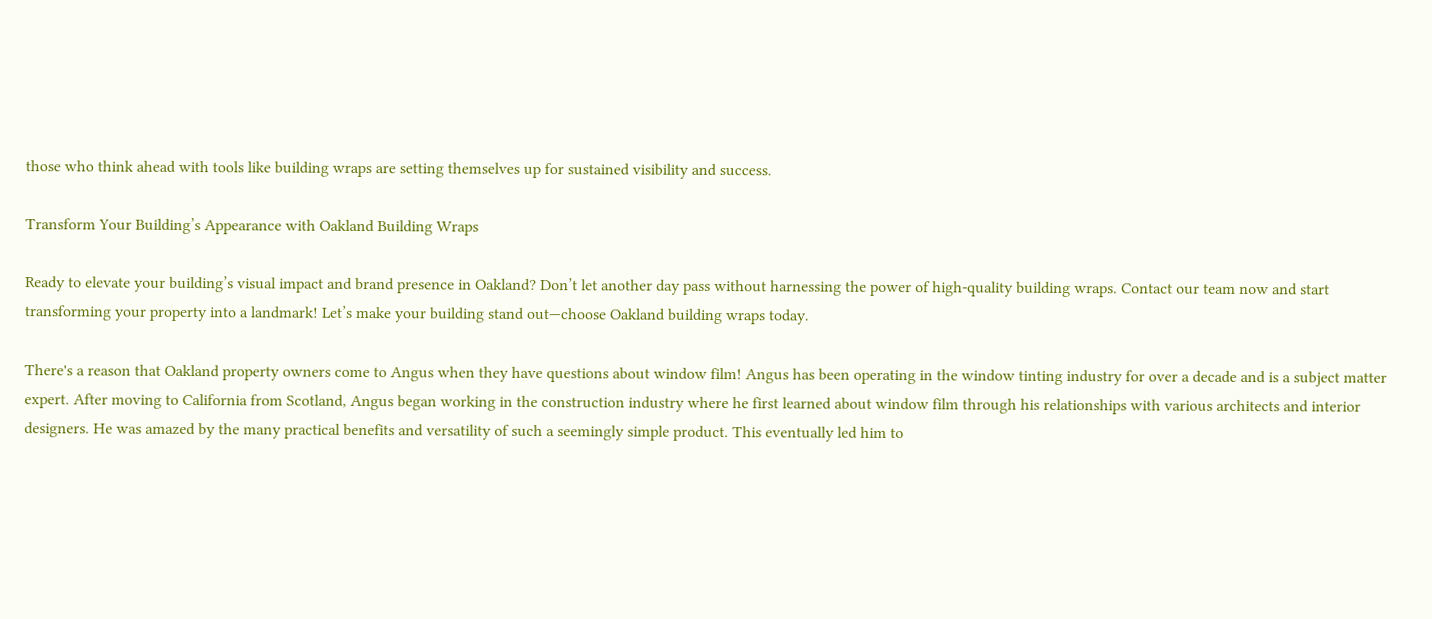those who think ahead with tools like building wraps are setting themselves up for sustained visibility and success.

Transform Your Building’s Appearance with Oakland Building Wraps

Ready to elevate your building’s visual impact and brand presence in Oakland? Don’t let another day pass without harnessing the power of high-quality building wraps. Contact our team now and start transforming your property into a landmark! Let’s make your building stand out—choose Oakland building wraps today.

There's a reason that Oakland property owners come to Angus when they have questions about window film! Angus has been operating in the window tinting industry for over a decade and is a subject matter expert. After moving to California from Scotland, Angus began working in the construction industry where he first learned about window film through his relationships with various architects and interior designers. He was amazed by the many practical benefits and versatility of such a seemingly simple product. This eventually led him to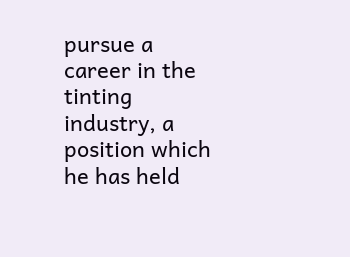pursue a career in the tinting industry, a position which he has held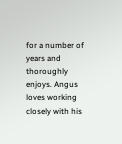for a number of years and thoroughly enjoys. Angus loves working closely with his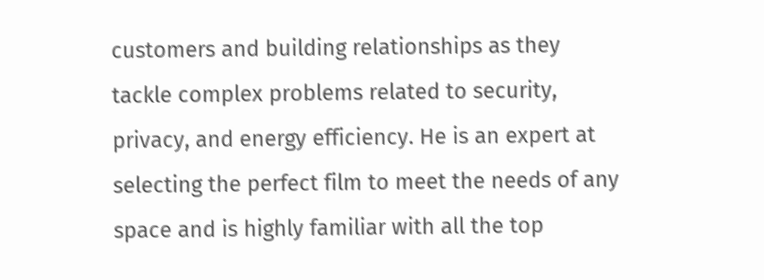customers and building relationships as they tackle complex problems related to security, privacy, and energy efficiency. He is an expert at selecting the perfect film to meet the needs of any space and is highly familiar with all the top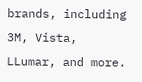brands, including 3M, Vista, LLumar, and more.